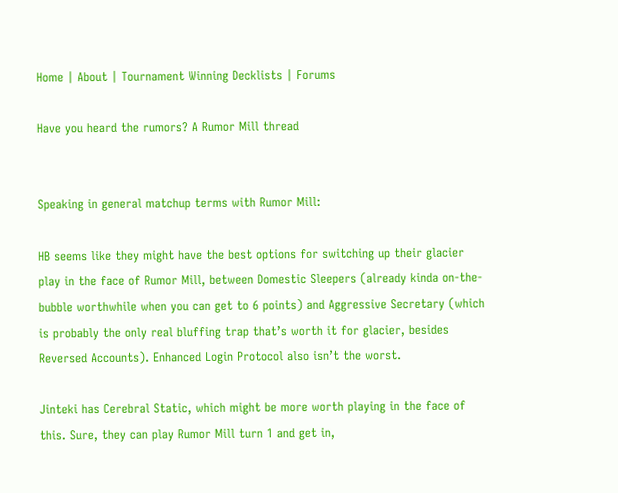Home | About | Tournament Winning Decklists | Forums

Have you heard the rumors? A Rumor Mill thread


Speaking in general matchup terms with Rumor Mill:

HB seems like they might have the best options for switching up their glacier play in the face of Rumor Mill, between Domestic Sleepers (already kinda on-the-bubble worthwhile when you can get to 6 points) and Aggressive Secretary (which is probably the only real bluffing trap that’s worth it for glacier, besides Reversed Accounts). Enhanced Login Protocol also isn’t the worst.

Jinteki has Cerebral Static, which might be more worth playing in the face of this. Sure, they can play Rumor Mill turn 1 and get in,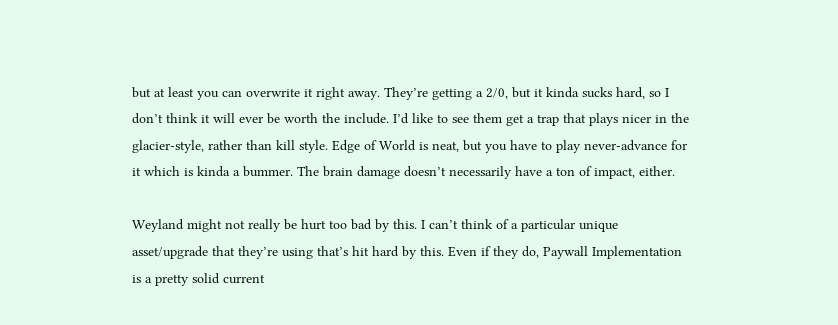but at least you can overwrite it right away. They’re getting a 2/0, but it kinda sucks hard, so I don’t think it will ever be worth the include. I’d like to see them get a trap that plays nicer in the glacier-style, rather than kill style. Edge of World is neat, but you have to play never-advance for it which is kinda a bummer. The brain damage doesn’t necessarily have a ton of impact, either.

Weyland might not really be hurt too bad by this. I can’t think of a particular unique asset/upgrade that they’re using that’s hit hard by this. Even if they do, Paywall Implementation is a pretty solid current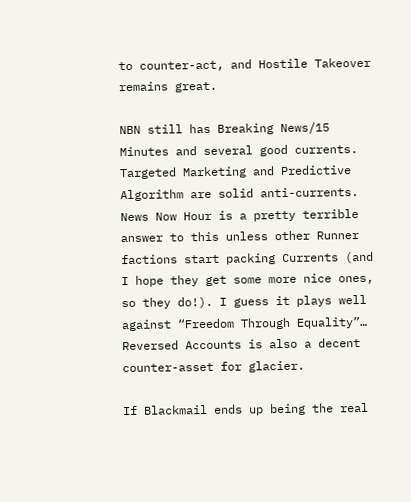to counter-act, and Hostile Takeover remains great.

NBN still has Breaking News/15 Minutes and several good currents. Targeted Marketing and Predictive Algorithm are solid anti-currents. News Now Hour is a pretty terrible answer to this unless other Runner factions start packing Currents (and I hope they get some more nice ones, so they do!). I guess it plays well against “Freedom Through Equality”… Reversed Accounts is also a decent counter-asset for glacier.

If Blackmail ends up being the real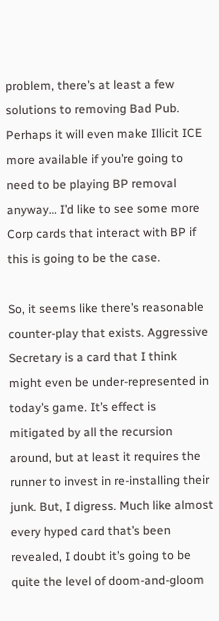problem, there’s at least a few solutions to removing Bad Pub. Perhaps it will even make Illicit ICE more available if you’re going to need to be playing BP removal anyway… I’d like to see some more Corp cards that interact with BP if this is going to be the case.

So, it seems like there’s reasonable counter-play that exists. Aggressive Secretary is a card that I think might even be under-represented in today’s game. It’s effect is mitigated by all the recursion around, but at least it requires the runner to invest in re-installing their junk. But, I digress. Much like almost every hyped card that’s been revealed, I doubt it’s going to be quite the level of doom-and-gloom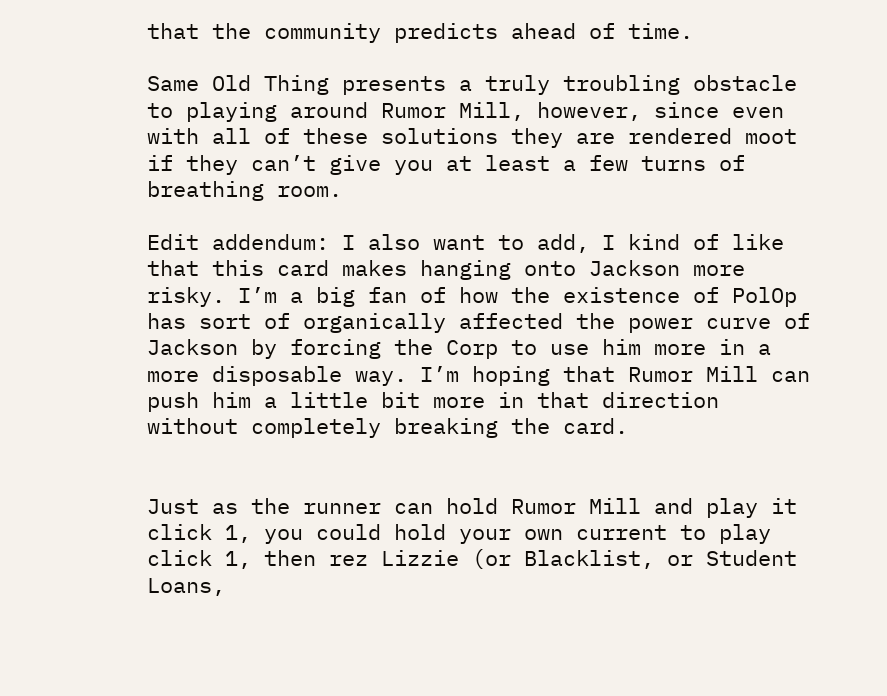that the community predicts ahead of time.

Same Old Thing presents a truly troubling obstacle to playing around Rumor Mill, however, since even with all of these solutions they are rendered moot if they can’t give you at least a few turns of breathing room.

Edit addendum: I also want to add, I kind of like that this card makes hanging onto Jackson more risky. I’m a big fan of how the existence of PolOp has sort of organically affected the power curve of Jackson by forcing the Corp to use him more in a more disposable way. I’m hoping that Rumor Mill can push him a little bit more in that direction without completely breaking the card.


Just as the runner can hold Rumor Mill and play it click 1, you could hold your own current to play click 1, then rez Lizzie (or Blacklist, or Student Loans,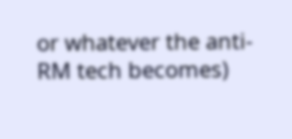or whatever the anti-RM tech becomes)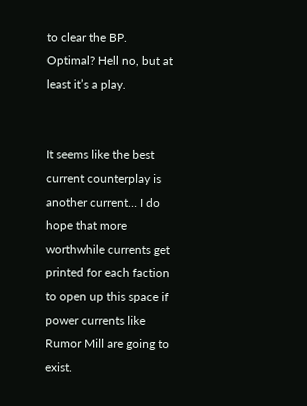to clear the BP. Optimal? Hell no, but at least it’s a play.


It seems like the best current counterplay is another current… I do hope that more worthwhile currents get printed for each faction to open up this space if power currents like Rumor Mill are going to exist.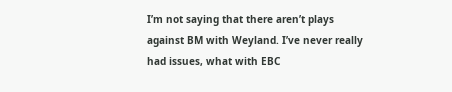I’m not saying that there aren’t plays against BM with Weyland. I’ve never really had issues, what with EBC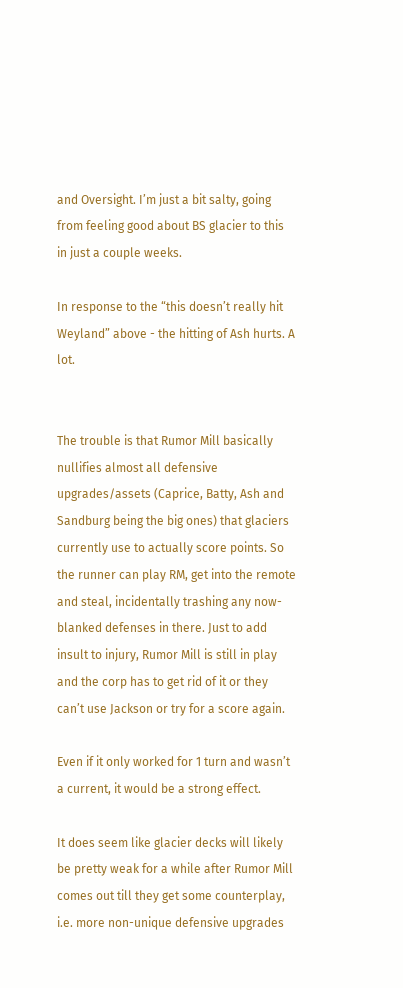and Oversight. I’m just a bit salty, going from feeling good about BS glacier to this in just a couple weeks.

In response to the “this doesn’t really hit Weyland” above - the hitting of Ash hurts. A lot.


The trouble is that Rumor Mill basically nullifies almost all defensive upgrades/assets (Caprice, Batty, Ash and Sandburg being the big ones) that glaciers currently use to actually score points. So the runner can play RM, get into the remote and steal, incidentally trashing any now-blanked defenses in there. Just to add insult to injury, Rumor Mill is still in play and the corp has to get rid of it or they can’t use Jackson or try for a score again.

Even if it only worked for 1 turn and wasn’t a current, it would be a strong effect.

It does seem like glacier decks will likely be pretty weak for a while after Rumor Mill comes out till they get some counterplay, i.e. more non-unique defensive upgrades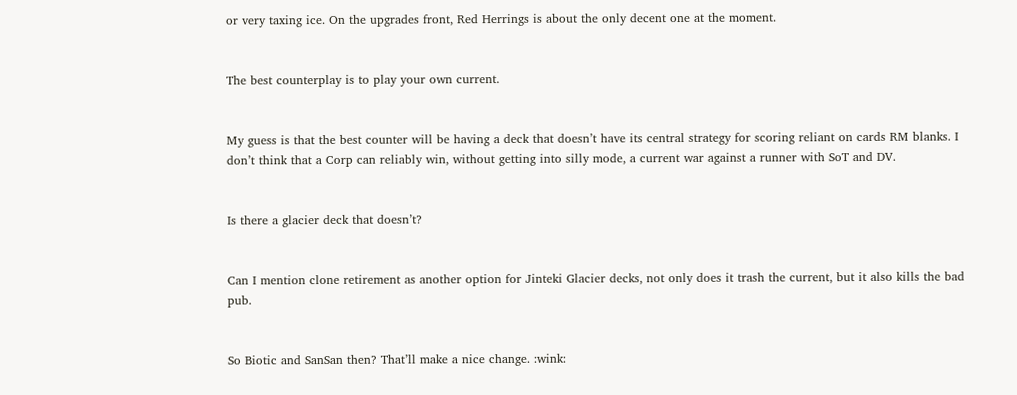or very taxing ice. On the upgrades front, Red Herrings is about the only decent one at the moment.


The best counterplay is to play your own current.


My guess is that the best counter will be having a deck that doesn’t have its central strategy for scoring reliant on cards RM blanks. I don’t think that a Corp can reliably win, without getting into silly mode, a current war against a runner with SoT and DV.


Is there a glacier deck that doesn’t?


Can I mention clone retirement as another option for Jinteki Glacier decks, not only does it trash the current, but it also kills the bad pub.


So Biotic and SanSan then? That’ll make a nice change. :wink: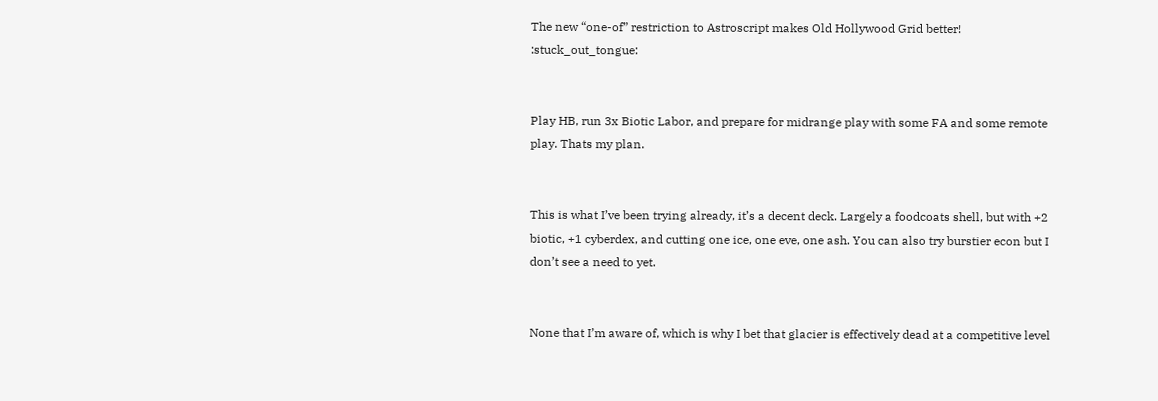The new “one-of” restriction to Astroscript makes Old Hollywood Grid better! :stuck_out_tongue:


Play HB, run 3x Biotic Labor, and prepare for midrange play with some FA and some remote play. Thats my plan.


This is what I’ve been trying already, it’s a decent deck. Largely a foodcoats shell, but with +2 biotic, +1 cyberdex, and cutting one ice, one eve, one ash. You can also try burstier econ but I don’t see a need to yet.


None that I’m aware of, which is why I bet that glacier is effectively dead at a competitive level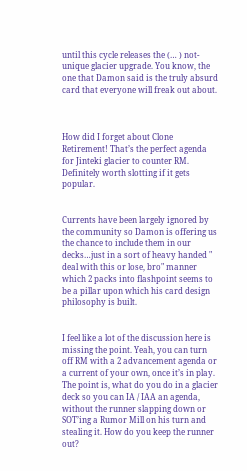until this cycle releases the (… ) not-unique glacier upgrade. You know, the one that Damon said is the truly absurd card that everyone will freak out about.



How did I forget about Clone Retirement! That’s the perfect agenda for Jinteki glacier to counter RM. Definitely worth slotting if it gets popular.


Currents have been largely ignored by the community so Damon is offering us the chance to include them in our decks…just in a sort of heavy handed " deal with this or lose, bro" manner which 2 packs into flashpoint seems to be a pillar upon which his card design philosophy is built.


I feel like a lot of the discussion here is missing the point. Yeah, you can turn off RM with a 2 advancement agenda or a current of your own, once it’s in play. The point is, what do you do in a glacier deck so you can IA / IAA an agenda, without the runner slapping down or SOT’ing a Rumor Mill on his turn and stealing it. How do you keep the runner out?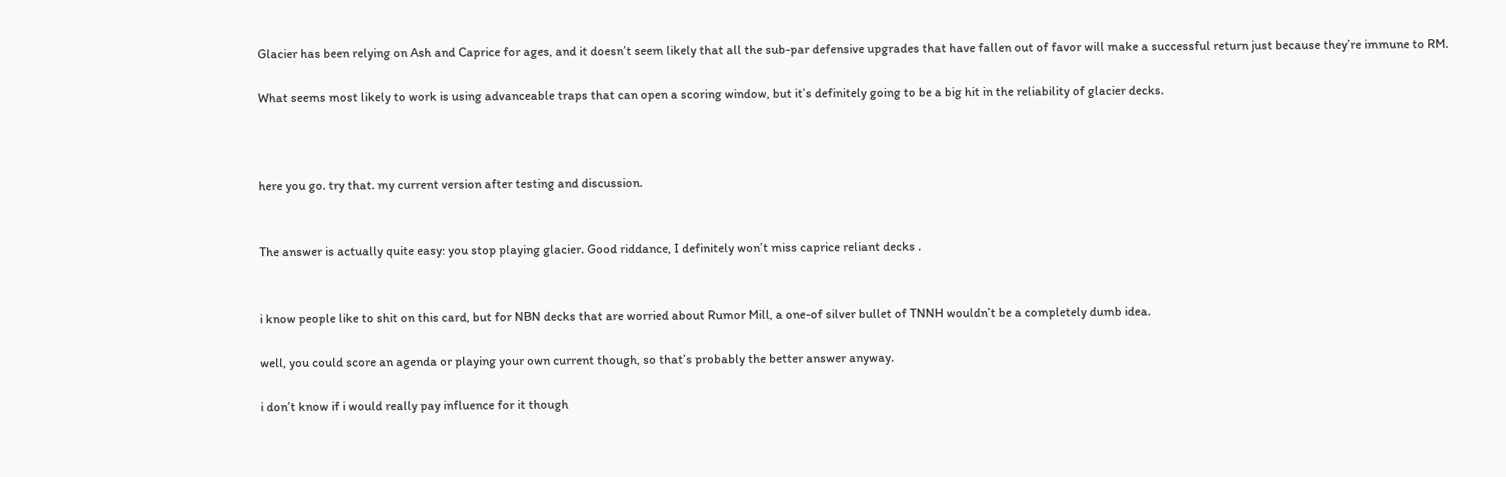Glacier has been relying on Ash and Caprice for ages, and it doesn’t seem likely that all the sub-par defensive upgrades that have fallen out of favor will make a successful return just because they’re immune to RM.

What seems most likely to work is using advanceable traps that can open a scoring window, but it’s definitely going to be a big hit in the reliability of glacier decks.



here you go. try that. my current version after testing and discussion.


The answer is actually quite easy: you stop playing glacier. Good riddance, I definitely won’t miss caprice reliant decks .


i know people like to shit on this card, but for NBN decks that are worried about Rumor Mill, a one-of silver bullet of TNNH wouldn’t be a completely dumb idea.

well, you could score an agenda or playing your own current though, so that’s probably the better answer anyway.

i don’t know if i would really pay influence for it though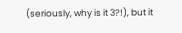(seriously, why is it 3?!), but it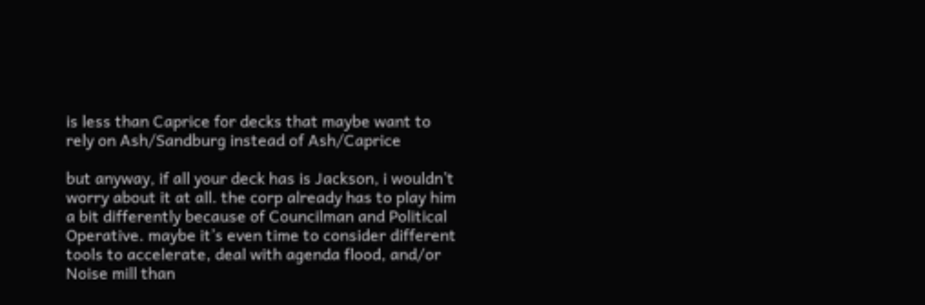is less than Caprice for decks that maybe want to rely on Ash/Sandburg instead of Ash/Caprice

but anyway, if all your deck has is Jackson, i wouldn’t worry about it at all. the corp already has to play him a bit differently because of Councilman and Political Operative. maybe it’s even time to consider different tools to accelerate, deal with agenda flood, and/or Noise mill than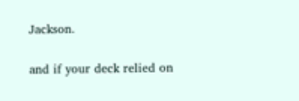Jackson.

and if your deck relied on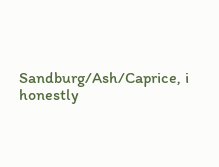Sandburg/Ash/Caprice, i honestly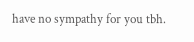have no sympathy for you tbh.